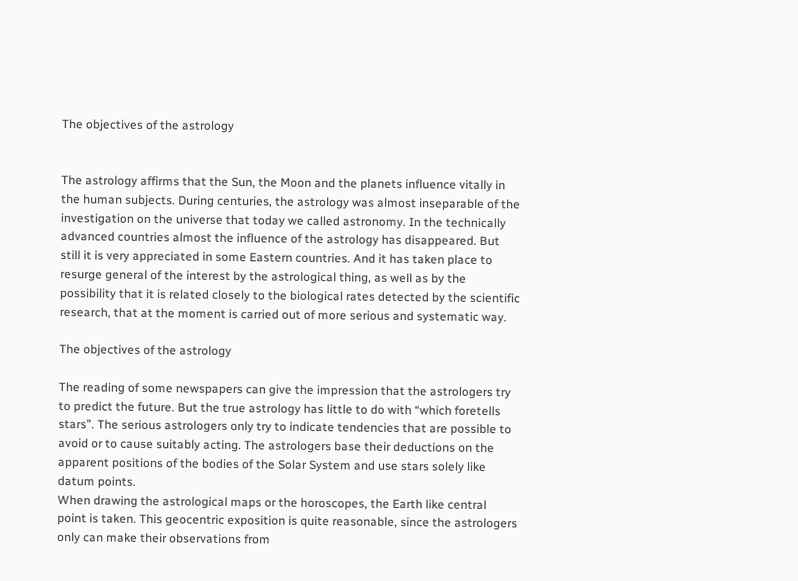The objectives of the astrology


The astrology affirms that the Sun, the Moon and the planets influence vitally in the human subjects. During centuries, the astrology was almost inseparable of the investigation on the universe that today we called astronomy. In the technically advanced countries almost the influence of the astrology has disappeared. But still it is very appreciated in some Eastern countries. And it has taken place to resurge general of the interest by the astrological thing, as well as by the possibility that it is related closely to the biological rates detected by the scientific research, that at the moment is carried out of more serious and systematic way.

The objectives of the astrology

The reading of some newspapers can give the impression that the astrologers try to predict the future. But the true astrology has little to do with “which foretells stars”. The serious astrologers only try to indicate tendencies that are possible to avoid or to cause suitably acting. The astrologers base their deductions on the apparent positions of the bodies of the Solar System and use stars solely like datum points.
When drawing the astrological maps or the horoscopes, the Earth like central point is taken. This geocentric exposition is quite reasonable, since the astrologers only can make their observations from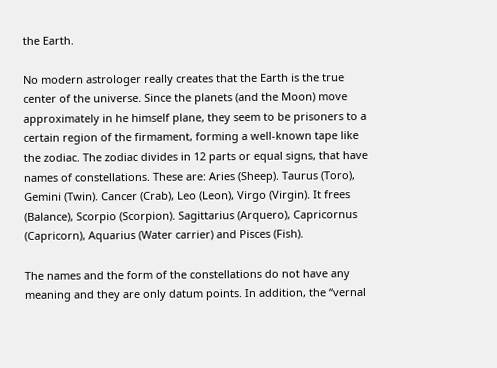the Earth.

No modern astrologer really creates that the Earth is the true center of the universe. Since the planets (and the Moon) move approximately in he himself plane, they seem to be prisoners to a certain region of the firmament, forming a well-known tape like the zodiac. The zodiac divides in 12 parts or equal signs, that have names of constellations. These are: Aries (Sheep). Taurus (Toro), Gemini (Twin). Cancer (Crab), Leo (Leon), Virgo (Virgin). It frees (Balance), Scorpio (Scorpion). Sagittarius (Arquero), Capricornus (Capricorn), Aquarius (Water carrier) and Pisces (Fish).

The names and the form of the constellations do not have any meaning and they are only datum points. In addition, the “vernal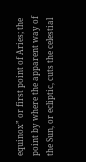equinox” or first point of Aries; the point by where the apparent way of the Sun, or ecliptic, cuts the celestial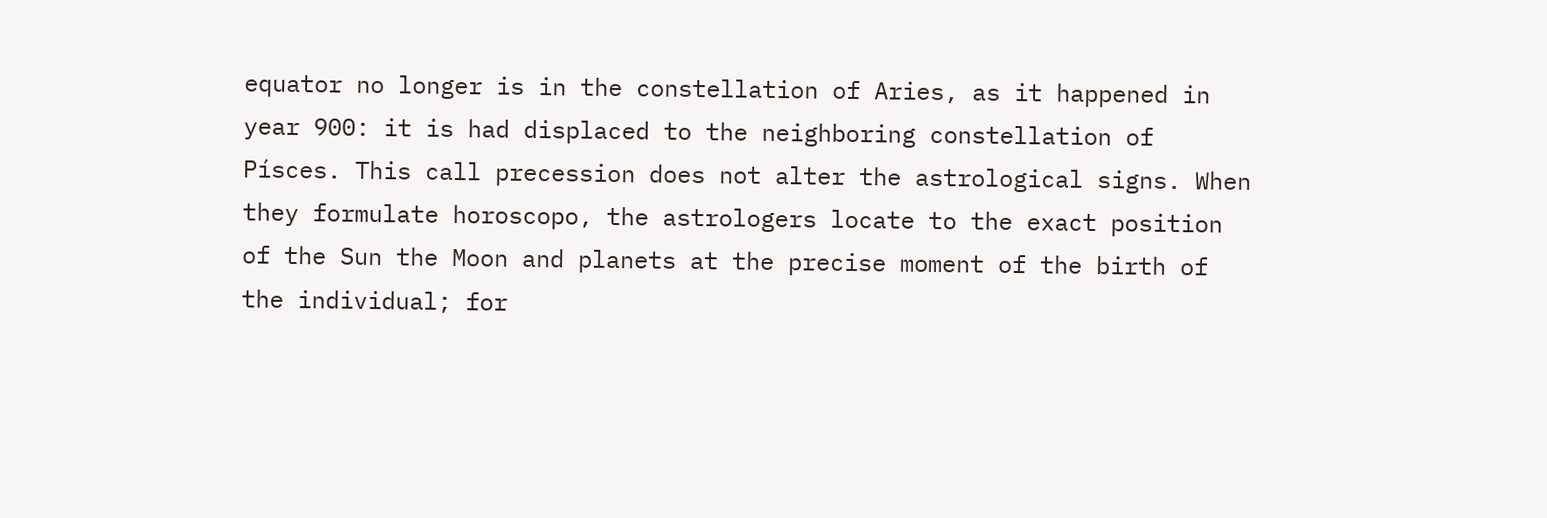equator no longer is in the constellation of Aries, as it happened in year 900: it is had displaced to the neighboring constellation of Písces. This call precession does not alter the astrological signs. When they formulate horoscopo, the astrologers locate to the exact position of the Sun the Moon and planets at the precise moment of the birth of the individual; for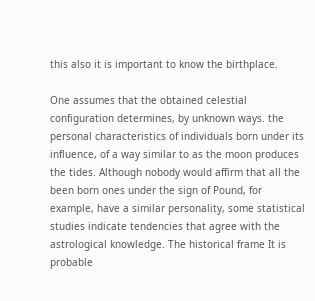this also it is important to know the birthplace.

One assumes that the obtained celestial configuration determines, by unknown ways. the personal characteristics of individuals born under its influence, of a way similar to as the moon produces the tides. Although nobody would affirm that all the been born ones under the sign of Pound, for example, have a similar personality, some statistical studies indicate tendencies that agree with the astrological knowledge. The historical frame It is probable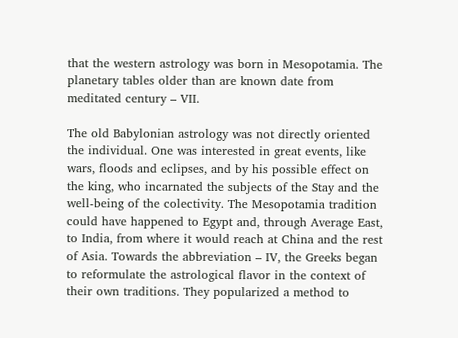that the western astrology was born in Mesopotamia. The planetary tables older than are known date from meditated century – VII.

The old Babylonian astrology was not directly oriented the individual. One was interested in great events, like wars, floods and eclipses, and by his possible effect on the king, who incarnated the subjects of the Stay and the well-being of the colectivity. The Mesopotamia tradition could have happened to Egypt and, through Average East, to India, from where it would reach at China and the rest of Asia. Towards the abbreviation – IV, the Greeks began to reformulate the astrological flavor in the context of their own traditions. They popularized a method to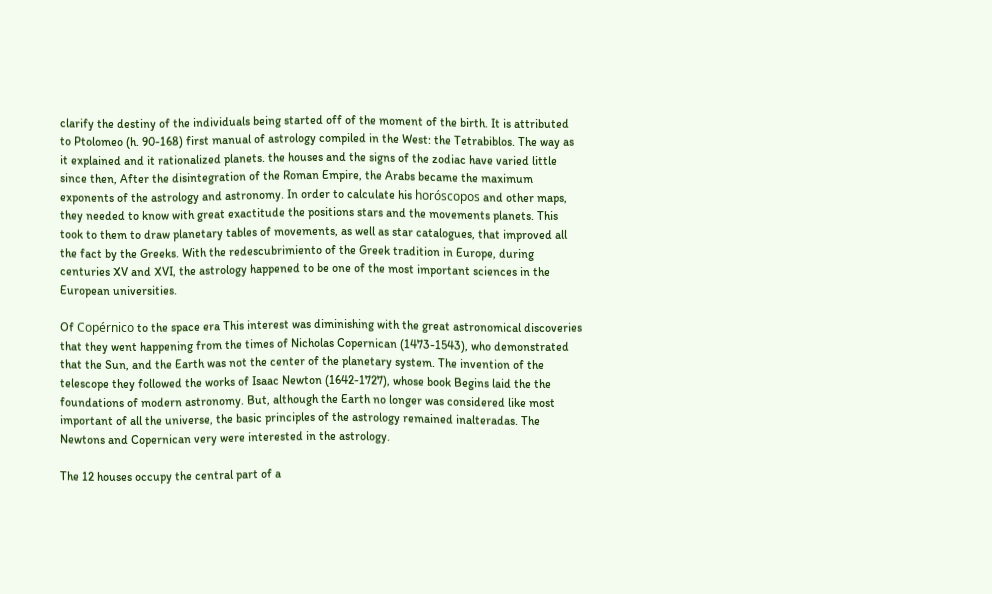clarify the destiny of the individuals being started off of the moment of the birth. It is attributed to Ptolomeo (h. 90-168) first manual of astrology compiled in the West: the Tetrabiblos. The way as it explained and it rationalized planets. the houses and the signs of the zodiac have varied little since then, After the disintegration of the Roman Empire, the Arabs became the maximum exponents of the astrology and astronomy. In order to calculate his horóscopos and other maps, they needed to know with great exactitude the positions stars and the movements planets. This took to them to draw planetary tables of movements, as well as star catalogues, that improved all the fact by the Greeks. With the redescubrimiento of the Greek tradition in Europe, during centuries XV and XVI, the astrology happened to be one of the most important sciences in the European universities.

Of Copérnico to the space era This interest was diminishing with the great astronomical discoveries that they went happening from the times of Nicholas Copernican (1473-1543), who demonstrated that the Sun, and the Earth was not the center of the planetary system. The invention of the telescope they followed the works of Isaac Newton (1642-1727), whose book Begins laid the the foundations of modern astronomy. But, although the Earth no longer was considered like most important of all the universe, the basic principles of the astrology remained inalteradas. The Newtons and Copernican very were interested in the astrology.

The 12 houses occupy the central part of a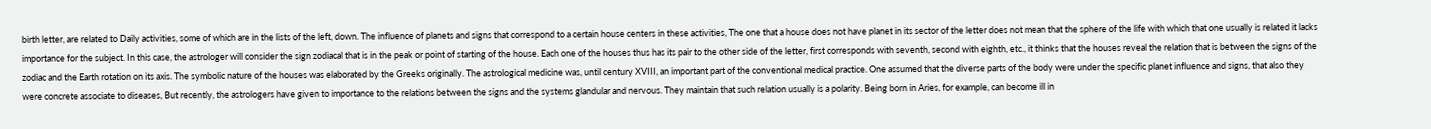birth letter, are related to Daily activities, some of which are in the lists of the left, down. The influence of planets and signs that correspond to a certain house centers in these activities, The one that a house does not have planet in its sector of the letter does not mean that the sphere of the life with which that one usually is related it lacks importance for the subject. In this case, the astrologer will consider the sign zodiacal that is in the peak or point of starting of the house. Each one of the houses thus has its pair to the other side of the letter, first corresponds with seventh, second with eighth, etc., it thinks that the houses reveal the relation that is between the signs of the zodiac and the Earth rotation on its axis. The symbolic nature of the houses was elaborated by the Greeks originally. The astrological medicine was, until century XVIII, an important part of the conventional medical practice. One assumed that the diverse parts of the body were under the specific planet influence and signs, that also they were concrete associate to diseases, But recently, the astrologers have given to importance to the relations between the signs and the systems glandular and nervous. They maintain that such relation usually is a polarity. Being born in Aries, for example, can become ill in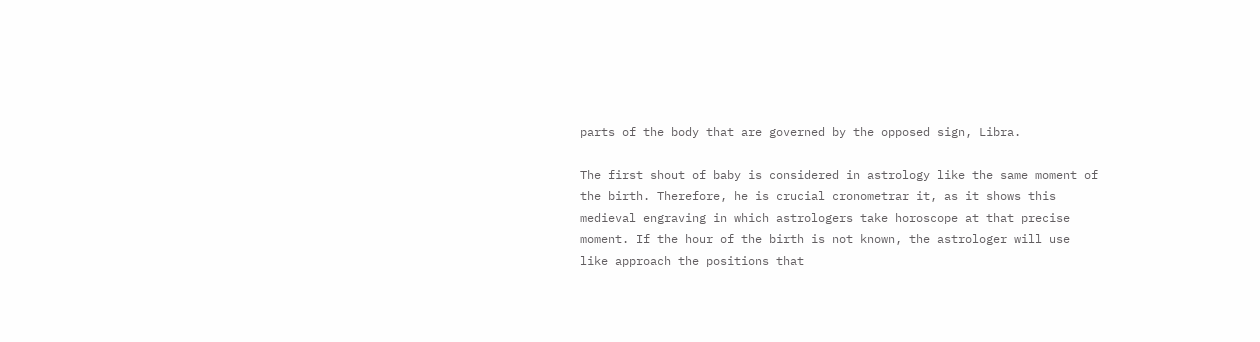parts of the body that are governed by the opposed sign, Libra.

The first shout of baby is considered in astrology like the same moment of the birth. Therefore, he is crucial cronometrar it, as it shows this medieval engraving in which astrologers take horoscope at that precise moment. If the hour of the birth is not known, the astrologer will use like approach the positions that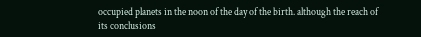occupied planets in the noon of the day of the birth. although the reach of its conclusions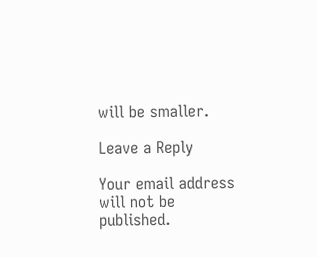will be smaller.

Leave a Reply

Your email address will not be published.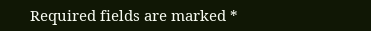Required fields are marked *